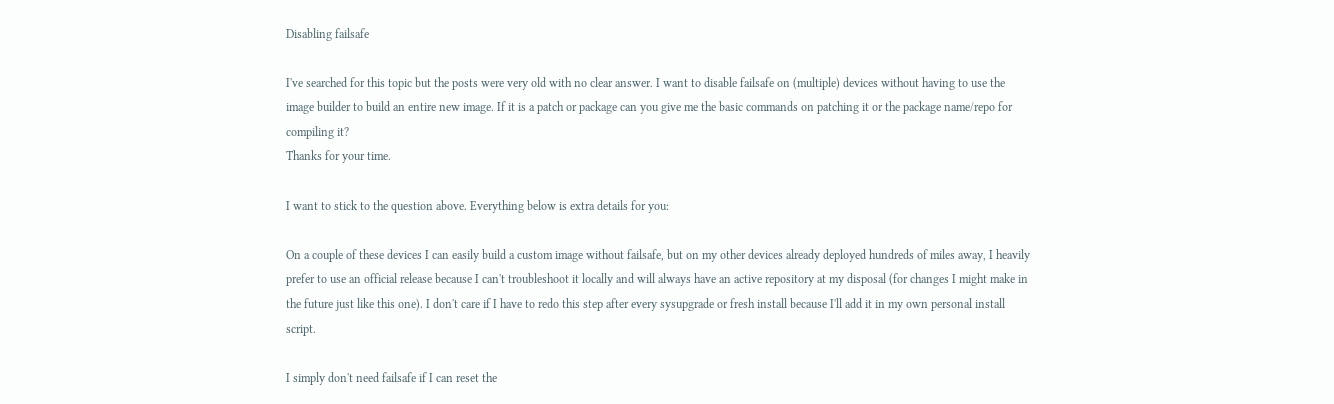Disabling failsafe

I've searched for this topic but the posts were very old with no clear answer. I want to disable failsafe on (multiple) devices without having to use the image builder to build an entire new image. If it is a patch or package can you give me the basic commands on patching it or the package name/repo for compiling it?
Thanks for your time.

I want to stick to the question above. Everything below is extra details for you:

On a couple of these devices I can easily build a custom image without failsafe, but on my other devices already deployed hundreds of miles away, I heavily prefer to use an official release because I can't troubleshoot it locally and will always have an active repository at my disposal (for changes I might make in the future just like this one). I don't care if I have to redo this step after every sysupgrade or fresh install because I'll add it in my own personal install script.

I simply don't need failsafe if I can reset the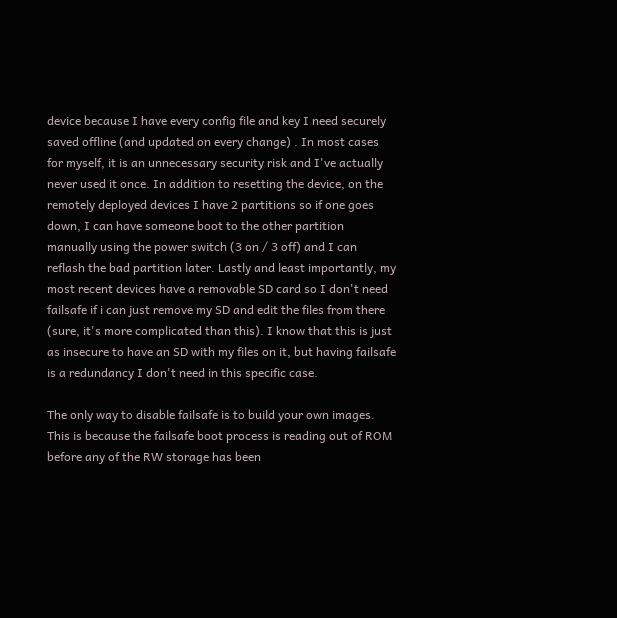device because I have every config file and key I need securely saved offline (and updated on every change) . In most cases for myself, it is an unnecessary security risk and I've actually never used it once. In addition to resetting the device, on the remotely deployed devices I have 2 partitions so if one goes down, I can have someone boot to the other partition manually using the power switch (3 on / 3 off) and I can reflash the bad partition later. Lastly and least importantly, my most recent devices have a removable SD card so I don't need failsafe if i can just remove my SD and edit the files from there (sure, it's more complicated than this). I know that this is just as insecure to have an SD with my files on it, but having failsafe is a redundancy I don't need in this specific case.

The only way to disable failsafe is to build your own images. This is because the failsafe boot process is reading out of ROM before any of the RW storage has been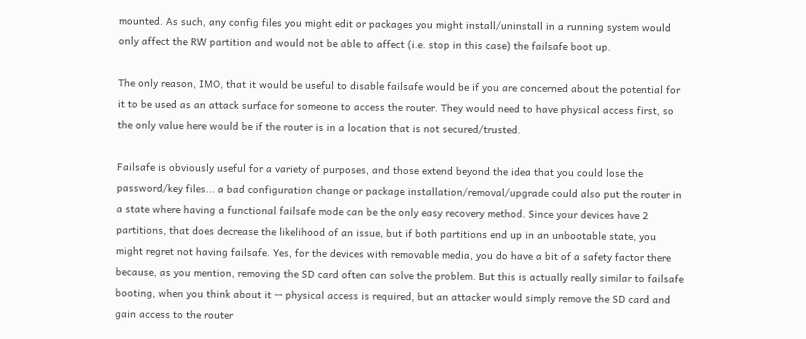mounted. As such, any config files you might edit or packages you might install/uninstall in a running system would only affect the RW partition and would not be able to affect (i.e. stop in this case) the failsafe boot up.

The only reason, IMO, that it would be useful to disable failsafe would be if you are concerned about the potential for it to be used as an attack surface for someone to access the router. They would need to have physical access first, so the only value here would be if the router is in a location that is not secured/trusted.

Failsafe is obviously useful for a variety of purposes, and those extend beyond the idea that you could lose the password/key files... a bad configuration change or package installation/removal/upgrade could also put the router in a state where having a functional failsafe mode can be the only easy recovery method. Since your devices have 2 partitions, that does decrease the likelihood of an issue, but if both partitions end up in an unbootable state, you might regret not having failsafe. Yes, for the devices with removable media, you do have a bit of a safety factor there because, as you mention, removing the SD card often can solve the problem. But this is actually really similar to failsafe booting, when you think about it -- physical access is required, but an attacker would simply remove the SD card and gain access to the router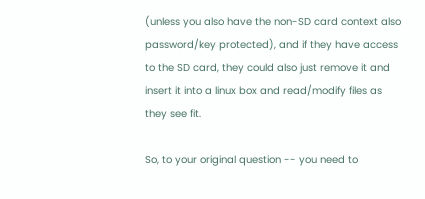(unless you also have the non-SD card context also password/key protected), and if they have access to the SD card, they could also just remove it and insert it into a linux box and read/modify files as they see fit.

So, to your original question -- you need to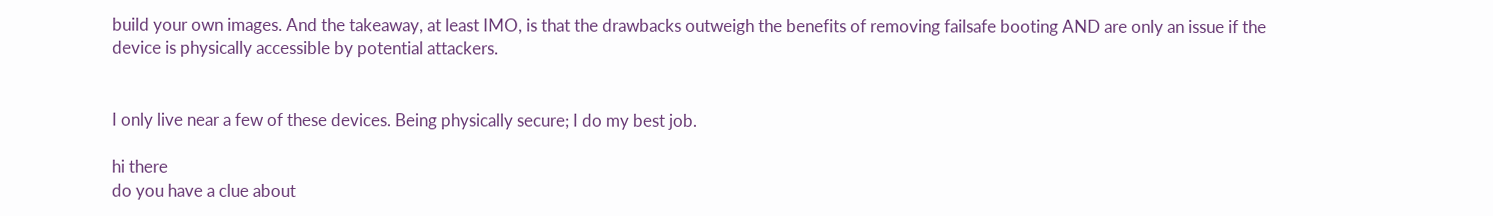build your own images. And the takeaway, at least IMO, is that the drawbacks outweigh the benefits of removing failsafe booting AND are only an issue if the device is physically accessible by potential attackers.


I only live near a few of these devices. Being physically secure; I do my best job.

hi there
do you have a clue about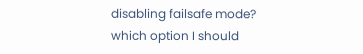disabling failsafe mode?
which option I should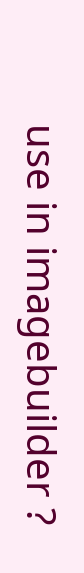use in imagebuilder ?